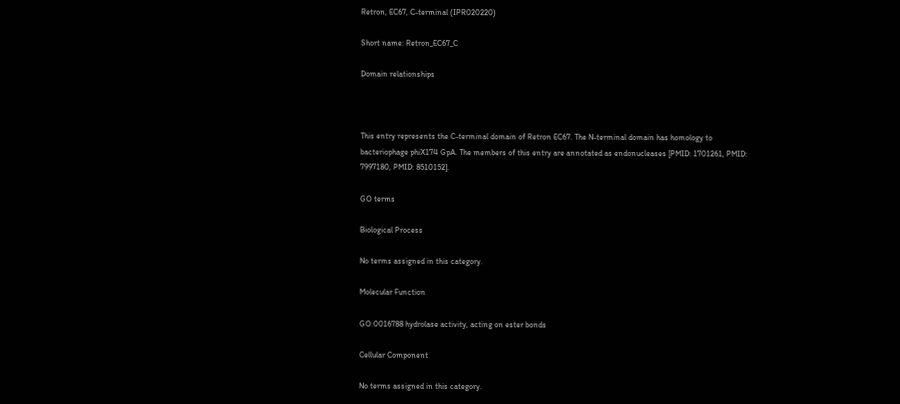Retron, EC67, C-terminal (IPR020220)

Short name: Retron_EC67_C

Domain relationships



This entry represents the C-terminal domain of Retron EC67. The N-terminal domain has homology to bacteriophage phiX174 GpA. The members of this entry are annotated as endonucleases [PMID: 1701261, PMID: 7997180, PMID: 8510152].

GO terms

Biological Process

No terms assigned in this category.

Molecular Function

GO:0016788 hydrolase activity, acting on ester bonds

Cellular Component

No terms assigned in this category.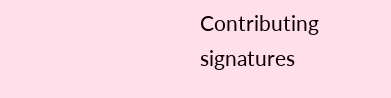Contributing signatures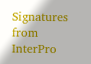Signatures from InterPro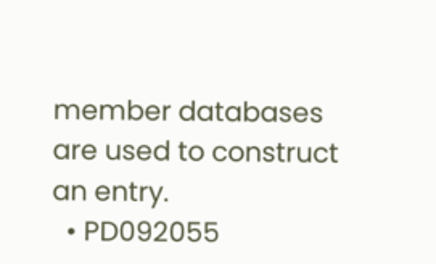member databases are used to construct an entry.
  • PD092055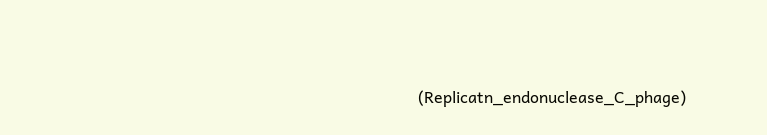(Replicatn_endonuclease_C_phage)